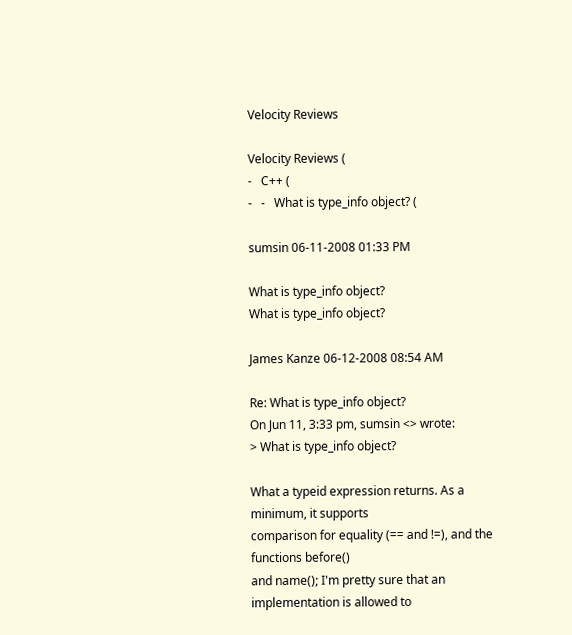Velocity Reviews

Velocity Reviews (
-   C++ (
-   -   What is type_info object? (

sumsin 06-11-2008 01:33 PM

What is type_info object?
What is type_info object?

James Kanze 06-12-2008 08:54 AM

Re: What is type_info object?
On Jun 11, 3:33 pm, sumsin <> wrote:
> What is type_info object?

What a typeid expression returns. As a minimum, it supports
comparison for equality (== and !=), and the functions before()
and name(); I'm pretty sure that an implementation is allowed to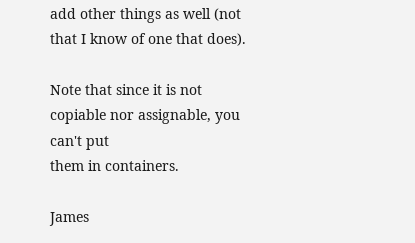add other things as well (not that I know of one that does).

Note that since it is not copiable nor assignable, you can't put
them in containers.

James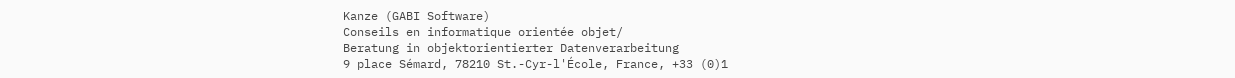Kanze (GABI Software)
Conseils en informatique orientée objet/
Beratung in objektorientierter Datenverarbeitung
9 place Sémard, 78210 St.-Cyr-l'École, France, +33 (0)1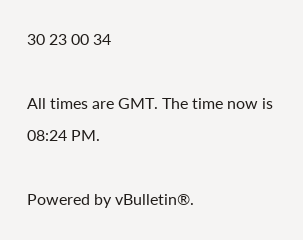30 23 00 34

All times are GMT. The time now is 08:24 PM.

Powered by vBulletin®.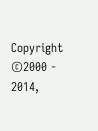Copyright ©2000 - 2014,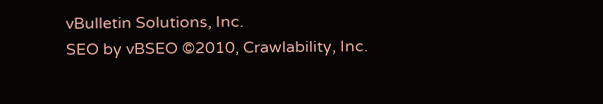vBulletin Solutions, Inc.
SEO by vBSEO ©2010, Crawlability, Inc.